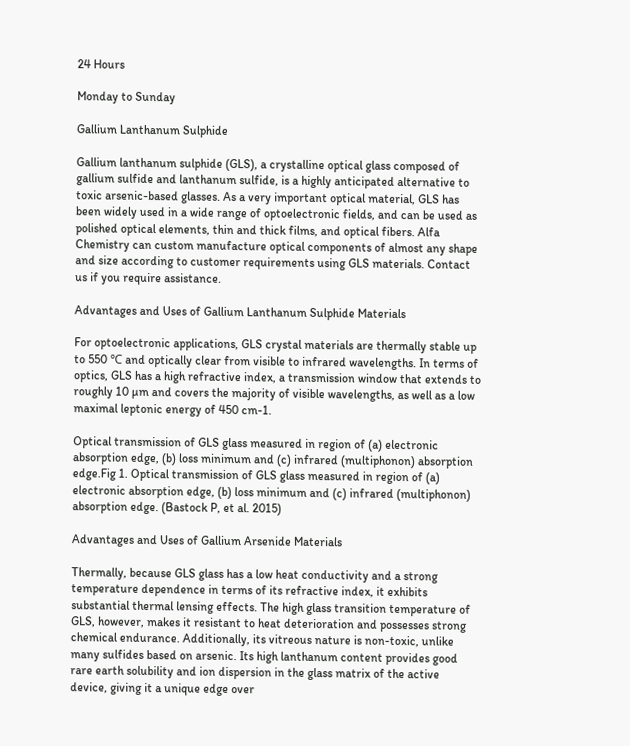24 Hours

Monday to Sunday

Gallium Lanthanum Sulphide

Gallium lanthanum sulphide (GLS), a crystalline optical glass composed of gallium sulfide and lanthanum sulfide, is a highly anticipated alternative to toxic arsenic-based glasses. As a very important optical material, GLS has been widely used in a wide range of optoelectronic fields, and can be used as polished optical elements, thin and thick films, and optical fibers. Alfa Chemistry can custom manufacture optical components of almost any shape and size according to customer requirements using GLS materials. Contact us if you require assistance.

Advantages and Uses of Gallium Lanthanum Sulphide Materials

For optoelectronic applications, GLS crystal materials are thermally stable up to 550 ℃ and optically clear from visible to infrared wavelengths. In terms of optics, GLS has a high refractive index, a transmission window that extends to roughly 10 µm and covers the majority of visible wavelengths, as well as a low maximal leptonic energy of 450 cm-1.

Optical transmission of GLS glass measured in region of (a) electronic absorption edge, (b) loss minimum and (c) infrared (multiphonon) absorption edge.Fig 1. Optical transmission of GLS glass measured in region of (a) electronic absorption edge, (b) loss minimum and (c) infrared (multiphonon) absorption edge. (Bastock P, et al. 2015)

Advantages and Uses of Gallium Arsenide Materials

Thermally, because GLS glass has a low heat conductivity and a strong temperature dependence in terms of its refractive index, it exhibits substantial thermal lensing effects. The high glass transition temperature of GLS, however, makes it resistant to heat deterioration and possesses strong chemical endurance. Additionally, its vitreous nature is non-toxic, unlike many sulfides based on arsenic. Its high lanthanum content provides good rare earth solubility and ion dispersion in the glass matrix of the active device, giving it a unique edge over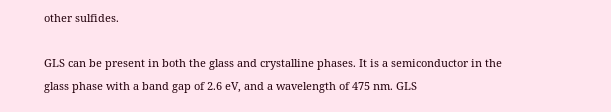other sulfides.

GLS can be present in both the glass and crystalline phases. It is a semiconductor in the glass phase with a band gap of 2.6 eV, and a wavelength of 475 nm. GLS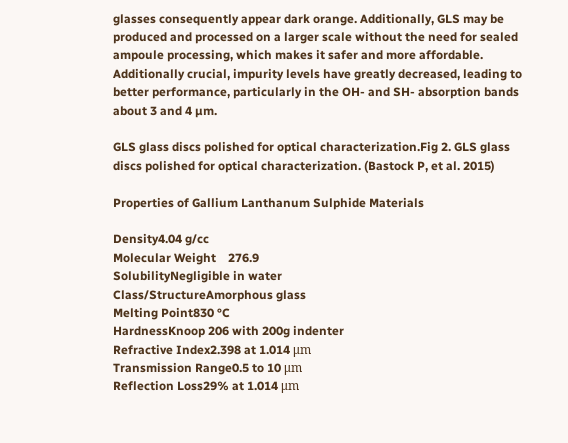glasses consequently appear dark orange. Additionally, GLS may be produced and processed on a larger scale without the need for sealed ampoule processing, which makes it safer and more affordable. Additionally crucial, impurity levels have greatly decreased, leading to better performance, particularly in the OH- and SH- absorption bands about 3 and 4 µm.

GLS glass discs polished for optical characterization.Fig 2. GLS glass discs polished for optical characterization. (Bastock P, et al. 2015)

Properties of Gallium Lanthanum Sulphide Materials

Density4.04 g/cc
Molecular Weight    276.9
SolubilityNegligible in water
Class/StructureAmorphous glass
Melting Point830 °C
HardnessKnoop 206 with 200g indenter
Refractive Index2.398 at 1.014 μm
Transmission Range0.5 to 10 μm
Reflection Loss29% at 1.014 μm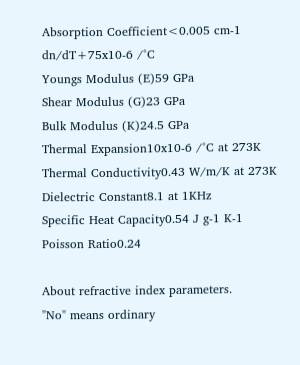Absorption Coefficient<0.005 cm-1
dn/dT+75x10-6 /°C
Youngs Modulus (E)59 GPa
Shear Modulus (G)23 GPa
Bulk Modulus (K)24.5 GPa
Thermal Expansion10x10-6 /°C at 273K
Thermal Conductivity0.43 W/m/K at 273K
Dielectric Constant8.1 at 1KHz
Specific Heat Capacity0.54 J g-1 K-1
Poisson Ratio0.24

About refractive index parameters.
"No" means ordinary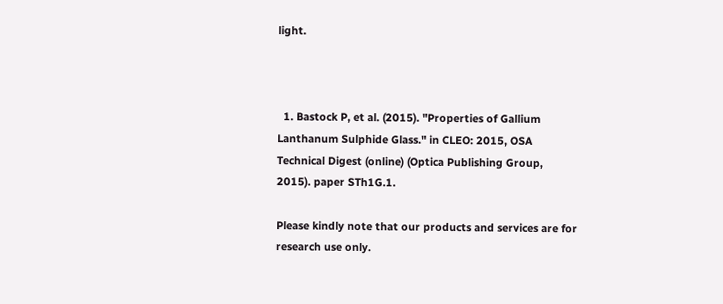light.



  1. Bastock P, et al. (2015). "Properties of Gallium Lanthanum Sulphide Glass." in CLEO: 2015, OSA Technical Digest (online) (Optica Publishing Group, 2015). paper STh1G.1.

Please kindly note that our products and services are for research use only.